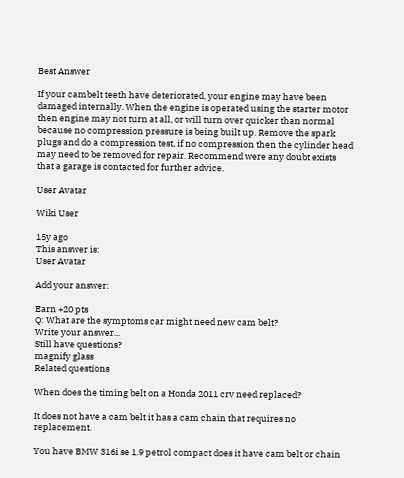Best Answer

If your cambelt teeth have deteriorated, your engine may have been damaged internally. When the engine is operated using the starter motor then engine may not turn at all, or will turn over quicker than normal because no compression pressure is being built up. Remove the spark plugs and do a compression test, if no compression then the cylinder head may need to be removed for repair. Recommend were any doubt exists that a garage is contacted for further advice.

User Avatar

Wiki User

15y ago
This answer is:
User Avatar

Add your answer:

Earn +20 pts
Q: What are the symptoms car might need new cam belt?
Write your answer...
Still have questions?
magnify glass
Related questions

When does the timing belt on a Honda 2011 crv need replaced?

It does not have a cam belt it has a cam chain that requires no replacement.

You have BMW 316i se 1.9 petrol compact does it have cam belt or chain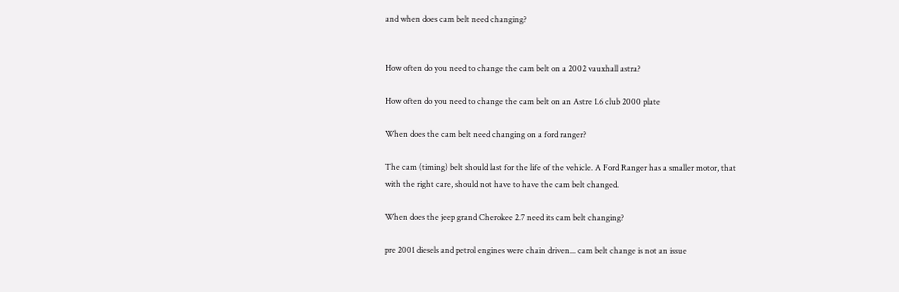and when does cam belt need changing?


How often do you need to change the cam belt on a 2002 vauxhall astra?

How often do you need to change the cam belt on an Astre 1.6 club 2000 plate

When does the cam belt need changing on a ford ranger?

The cam (timing) belt should last for the life of the vehicle. A Ford Ranger has a smaller motor, that with the right care, should not have to have the cam belt changed.

When does the jeep grand Cherokee 2.7 need its cam belt changing?

pre 2001 diesels and petrol engines were chain driven... cam belt change is not an issue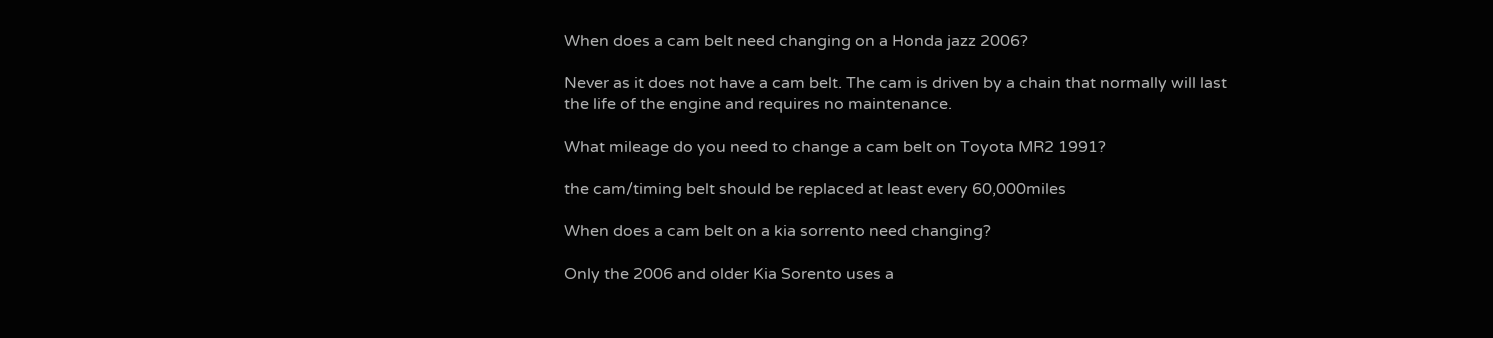When does a cam belt need changing on a Honda jazz 2006?

Never as it does not have a cam belt. The cam is driven by a chain that normally will last the life of the engine and requires no maintenance.

What mileage do you need to change a cam belt on Toyota MR2 1991?

the cam/timing belt should be replaced at least every 60,000miles

When does a cam belt on a kia sorrento need changing?

Only the 2006 and older Kia Sorento uses a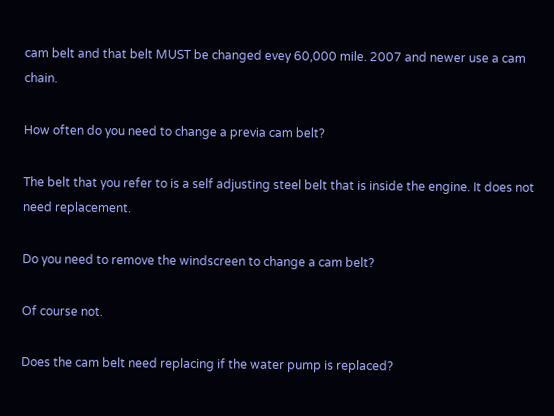cam belt and that belt MUST be changed evey 60,000 mile. 2007 and newer use a cam chain.

How often do you need to change a previa cam belt?

The belt that you refer to is a self adjusting steel belt that is inside the engine. It does not need replacement.

Do you need to remove the windscreen to change a cam belt?

Of course not.

Does the cam belt need replacing if the water pump is replaced?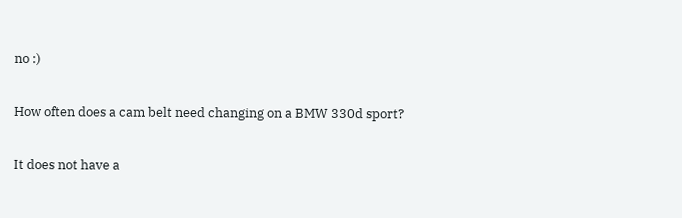no :)

How often does a cam belt need changing on a BMW 330d sport?

It does not have a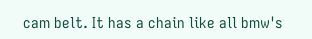cam belt. It has a chain like all bmw's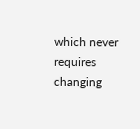which never requires changing